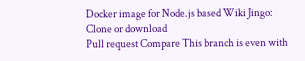Docker image for Node.js based Wiki Jingo:
Clone or download
Pull request Compare This branch is even with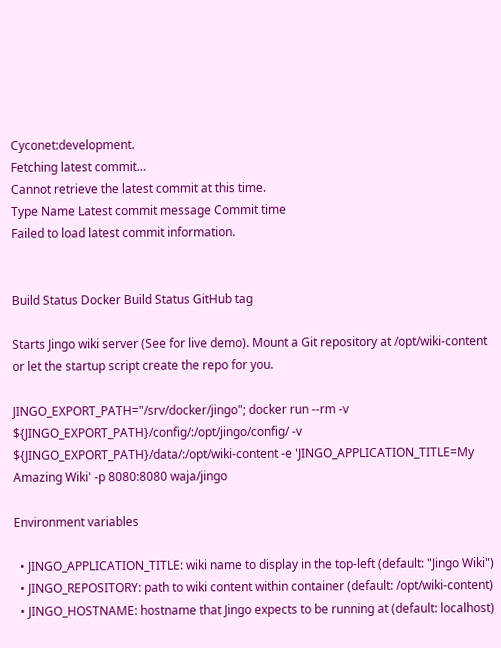Cyconet:development.
Fetching latest commit…
Cannot retrieve the latest commit at this time.
Type Name Latest commit message Commit time
Failed to load latest commit information.


Build Status Docker Build Status GitHub tag

Starts Jingo wiki server (See for live demo). Mount a Git repository at /opt/wiki-content or let the startup script create the repo for you.

JINGO_EXPORT_PATH="/srv/docker/jingo"; docker run --rm -v ${JINGO_EXPORT_PATH}/config/:/opt/jingo/config/ -v ${JINGO_EXPORT_PATH}/data/:/opt/wiki-content -e 'JINGO_APPLICATION_TITLE=My Amazing Wiki' -p 8080:8080 waja/jingo

Environment variables

  • JINGO_APPLICATION_TITLE: wiki name to display in the top-left (default: "Jingo Wiki")
  • JINGO_REPOSITORY: path to wiki content within container (default: /opt/wiki-content)
  • JINGO_HOSTNAME: hostname that Jingo expects to be running at (default: localhost)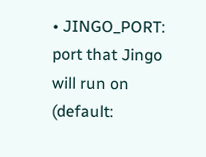• JINGO_PORT: port that Jingo will run on (default: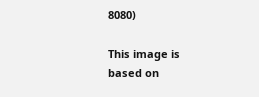8080)

This image is based on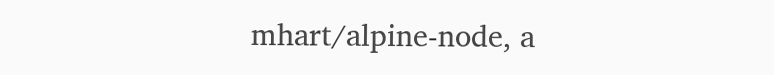mhart/alpine-node, a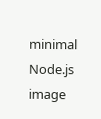minimal Node.js image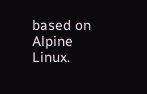based on Alpine Linux.